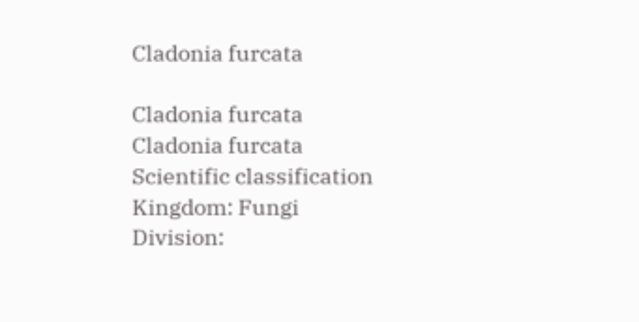Cladonia furcata

Cladonia furcata
Cladonia furcata
Scientific classification
Kingdom: Fungi
Division: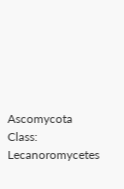Ascomycota
Class: Lecanoromycetes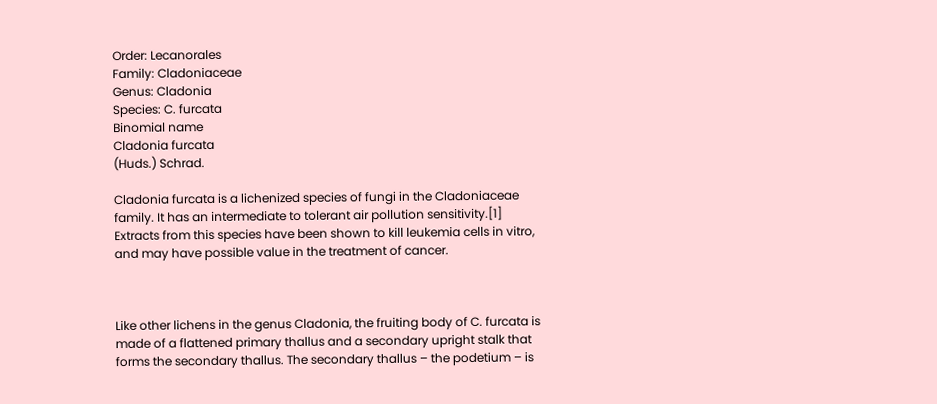Order: Lecanorales
Family: Cladoniaceae
Genus: Cladonia
Species: C. furcata
Binomial name
Cladonia furcata
(Huds.) Schrad.

Cladonia furcata is a lichenized species of fungi in the Cladoniaceae family. It has an intermediate to tolerant air pollution sensitivity.[1] Extracts from this species have been shown to kill leukemia cells in vitro, and may have possible value in the treatment of cancer.



Like other lichens in the genus Cladonia, the fruiting body of C. furcata is made of a flattened primary thallus and a secondary upright stalk that forms the secondary thallus. The secondary thallus – the podetium – is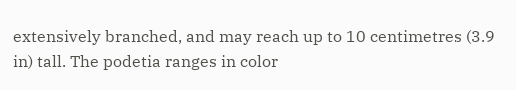extensively branched, and may reach up to 10 centimetres (3.9 in) tall. The podetia ranges in color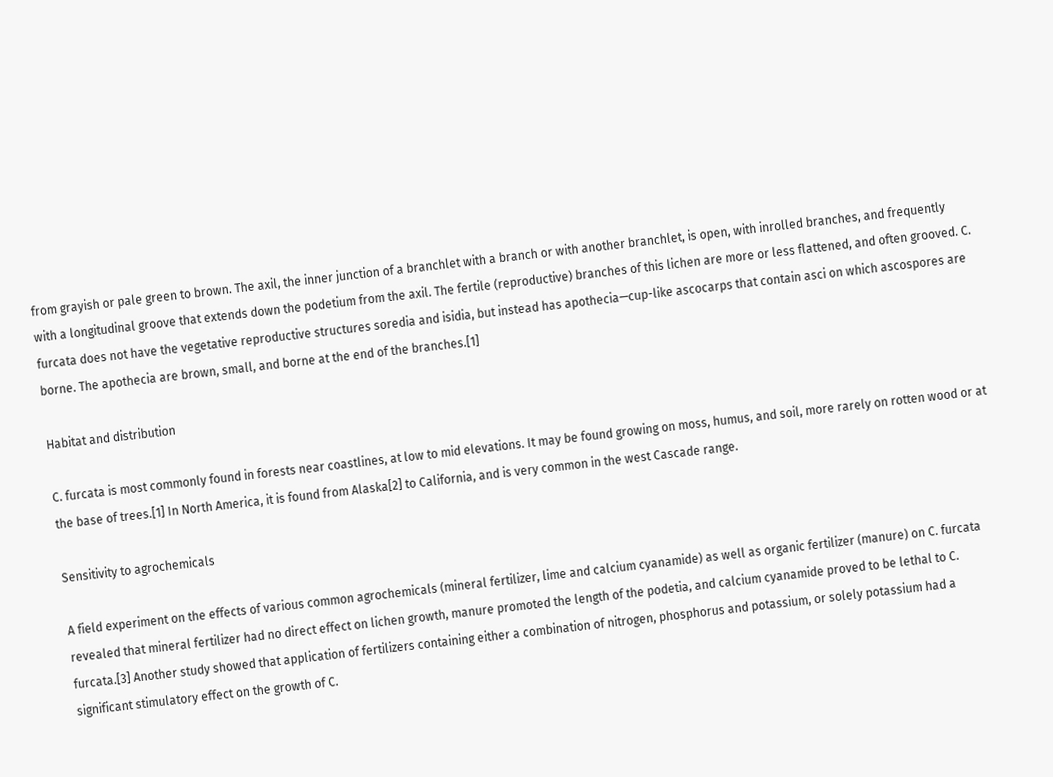from grayish or pale green to brown. The axil, the inner junction of a branchlet with a branch or with another branchlet, is open, with inrolled branches, and frequently with a longitudinal groove that extends down the podetium from the axil. The fertile (reproductive) branches of this lichen are more or less flattened, and often grooved. C. furcata does not have the vegetative reproductive structures soredia and isidia, but instead has apothecia—cup-like ascocarps that contain asci on which ascospores are borne. The apothecia are brown, small, and borne at the end of the branches.[1]

Habitat and distribution

C. furcata is most commonly found in forests near coastlines, at low to mid elevations. It may be found growing on moss, humus, and soil, more rarely on rotten wood or at the base of trees.[1] In North America, it is found from Alaska[2] to California, and is very common in the west Cascade range.

Sensitivity to agrochemicals

A field experiment on the effects of various common agrochemicals (mineral fertilizer, lime and calcium cyanamide) as well as organic fertilizer (manure) on C. furcata revealed that mineral fertilizer had no direct effect on lichen growth, manure promoted the length of the podetia, and calcium cyanamide proved to be lethal to C. furcata.[3] Another study showed that application of fertilizers containing either a combination of nitrogen, phosphorus and potassium, or solely potassium had a significant stimulatory effect on the growth of C.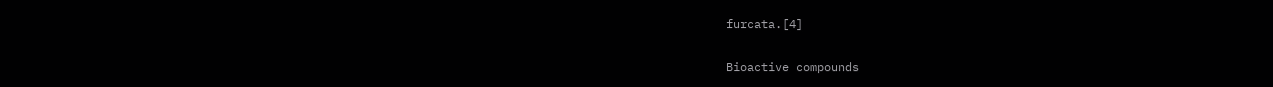furcata.[4]

Bioactive compounds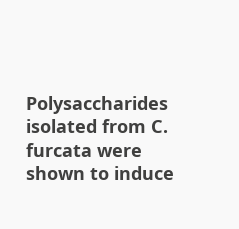Polysaccharides isolated from C. furcata were shown to induce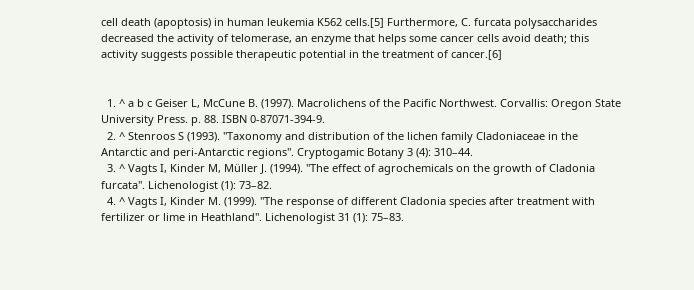cell death (apoptosis) in human leukemia K562 cells.[5] Furthermore, C. furcata polysaccharides decreased the activity of telomerase, an enzyme that helps some cancer cells avoid death; this activity suggests possible therapeutic potential in the treatment of cancer.[6]


  1. ^ a b c Geiser L, McCune B. (1997). Macrolichens of the Pacific Northwest. Corvallis: Oregon State University Press. p. 88. ISBN 0-87071-394-9.
  2. ^ Stenroos S (1993). "Taxonomy and distribution of the lichen family Cladoniaceae in the Antarctic and peri-Antarctic regions". Cryptogamic Botany 3 (4): 310–44.
  3. ^ Vagts I, Kinder M, Müller J. (1994). "The effect of agrochemicals on the growth of Cladonia furcata". Lichenologist (1): 73–82.
  4. ^ Vagts I, Kinder M. (1999). "The response of different Cladonia species after treatment with fertilizer or lime in Heathland". Lichenologist 31 (1): 75–83.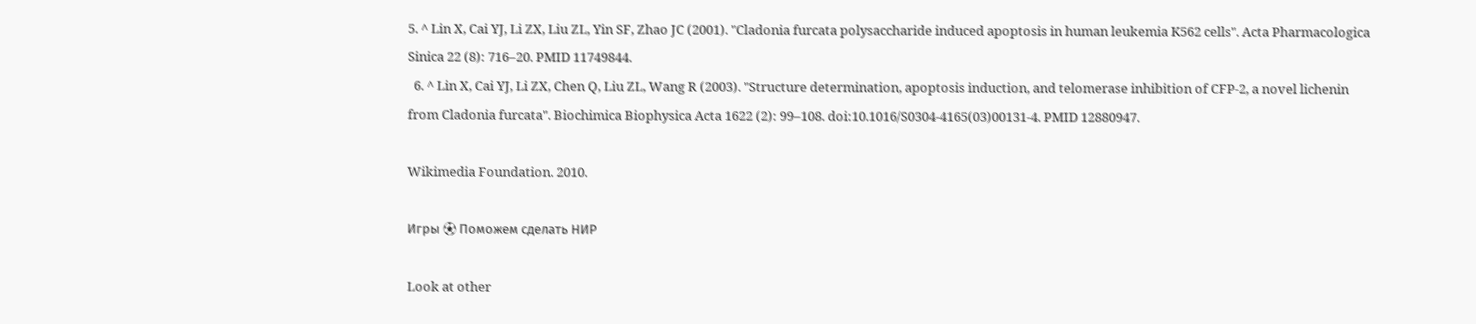5. ^ Lin X, Cai YJ, Li ZX, Liu ZL, Yin SF, Zhao JC (2001). "Cladonia furcata polysaccharide induced apoptosis in human leukemia K562 cells". Acta Pharmacologica Sinica 22 (8): 716–20. PMID 11749844.
  6. ^ Lin X, Cai YJ, Li ZX, Chen Q, Liu ZL, Wang R (2003). "Structure determination, apoptosis induction, and telomerase inhibition of CFP-2, a novel lichenin from Cladonia furcata". Biochimica Biophysica Acta 1622 (2): 99–108. doi:10.1016/S0304-4165(03)00131-4. PMID 12880947.

Wikimedia Foundation. 2010.

Игры ⚽ Поможем сделать НИР

Look at other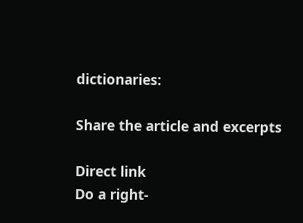dictionaries:

Share the article and excerpts

Direct link
Do a right-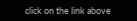click on the link above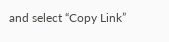and select “Copy Link”